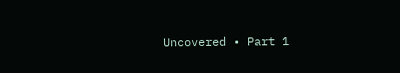Uncovered • Part 1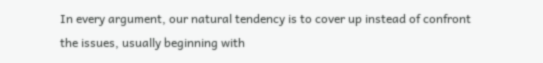In every argument, our natural tendency is to cover up instead of confront the issues, usually beginning with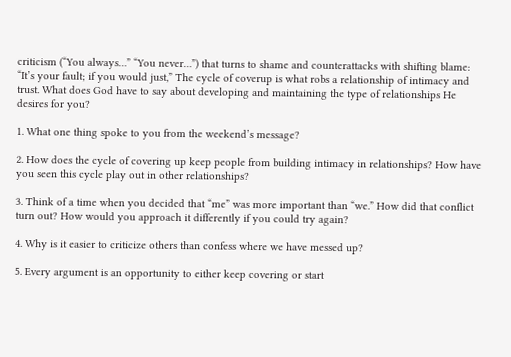criticism (“You always…” “You never…”) that turns to shame and counterattacks with shifting blame: “It’s your fault; if you would just,” The cycle of coverup is what robs a relationship of intimacy and trust. What does God have to say about developing and maintaining the type of relationships He desires for you?

1. What one thing spoke to you from the weekend’s message?

2. How does the cycle of covering up keep people from building intimacy in relationships? How have you seen this cycle play out in other relationships?

3. Think of a time when you decided that “me” was more important than “we.” How did that conflict turn out? How would you approach it differently if you could try again?

4. Why is it easier to criticize others than confess where we have messed up?

5. Every argument is an opportunity to either keep covering or start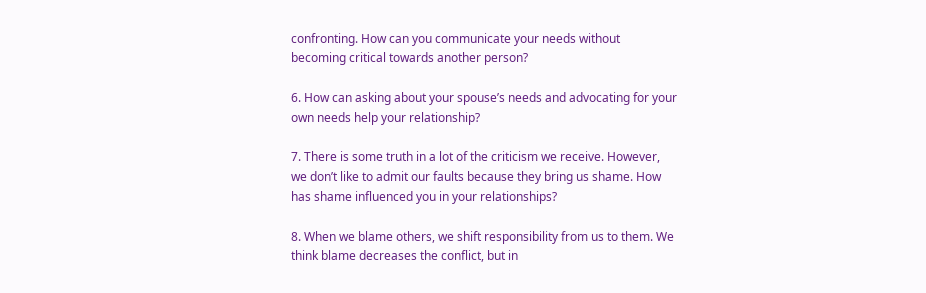confronting. How can you communicate your needs without becoming critical towards another person?

6. How can asking about your spouse’s needs and advocating for your own needs help your relationship?

7. There is some truth in a lot of the criticism we receive. However, we don’t like to admit our faults because they bring us shame. How has shame influenced you in your relationships?

8. When we blame others, we shift responsibility from us to them. We think blame decreases the conflict, but in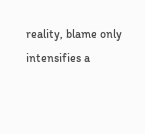reality, blame only intensifies a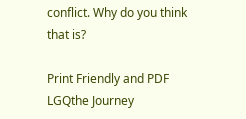conflict. Why do you think that is?

Print Friendly and PDF
LGQthe Journey